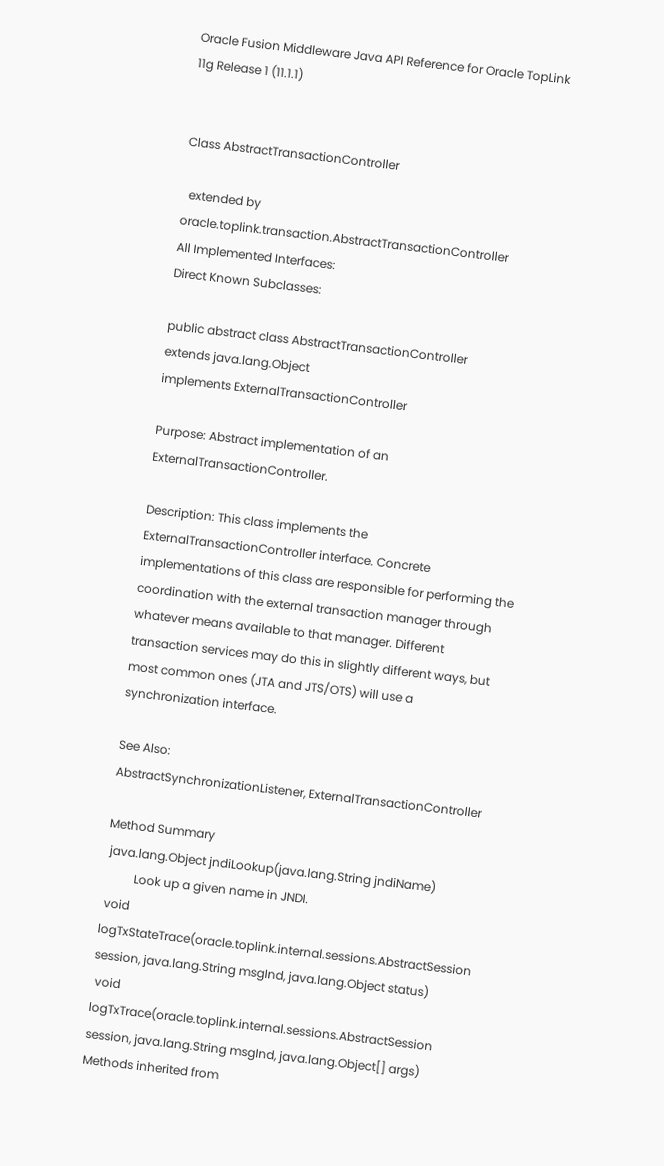Oracle Fusion Middleware Java API Reference for Oracle TopLink
11g Release 1 (11.1.1)


Class AbstractTransactionController

  extended by oracle.toplink.transaction.AbstractTransactionController
All Implemented Interfaces:
Direct Known Subclasses:

public abstract class AbstractTransactionController
extends java.lang.Object
implements ExternalTransactionController

Purpose: Abstract implementation of an ExternalTransactionController.

Description: This class implements the ExternalTransactionController interface. Concrete implementations of this class are responsible for performing the coordination with the external transaction manager through whatever means available to that manager. Different transaction services may do this in slightly different ways, but most common ones (JTA and JTS/OTS) will use a synchronization interface.

See Also:
AbstractSynchronizationListener, ExternalTransactionController

Method Summary
 java.lang.Object jndiLookup(java.lang.String jndiName)
          Look up a given name in JNDI.
 void logTxStateTrace(oracle.toplink.internal.sessions.AbstractSession session, java.lang.String msgInd, java.lang.Object status)
 void logTxTrace(oracle.toplink.internal.sessions.AbstractSession session, java.lang.String msgInd, java.lang.Object[] args)
Methods inherited from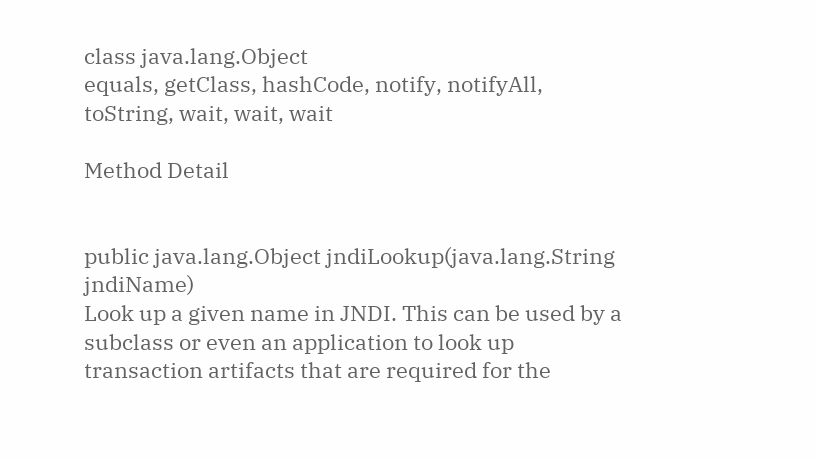class java.lang.Object
equals, getClass, hashCode, notify, notifyAll, toString, wait, wait, wait

Method Detail


public java.lang.Object jndiLookup(java.lang.String jndiName)
Look up a given name in JNDI. This can be used by a subclass or even an application to look up transaction artifacts that are required for the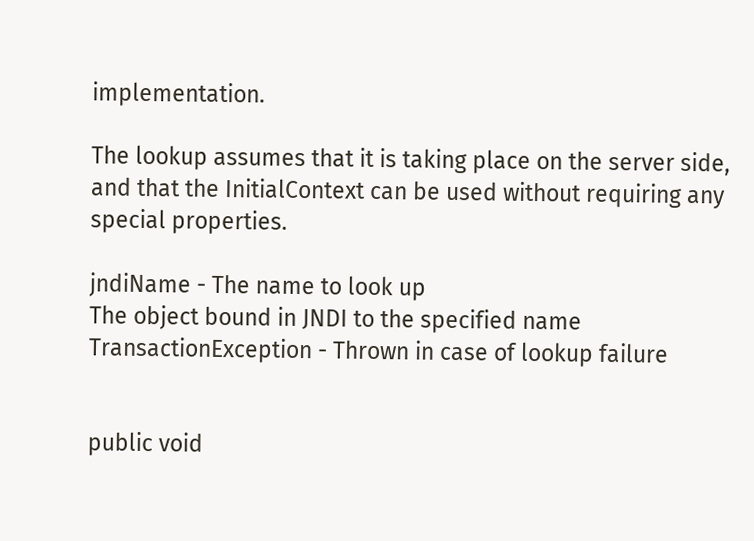implementation.

The lookup assumes that it is taking place on the server side, and that the InitialContext can be used without requiring any special properties.

jndiName - The name to look up
The object bound in JNDI to the specified name
TransactionException - Thrown in case of lookup failure


public void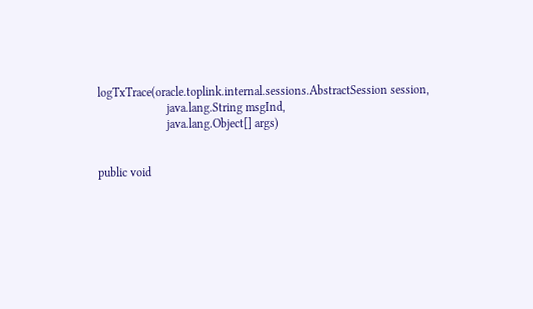logTxTrace(oracle.toplink.internal.sessions.AbstractSession session,
                       java.lang.String msgInd,
                       java.lang.Object[] args)


public void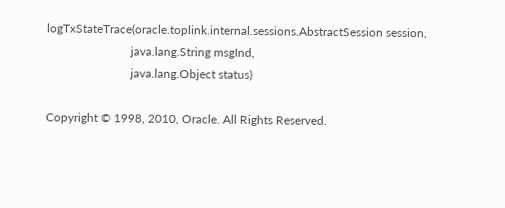logTxStateTrace(oracle.toplink.internal.sessions.AbstractSession session,
                            java.lang.String msgInd,
                            java.lang.Object status)

Copyright © 1998, 2010, Oracle. All Rights Reserved.